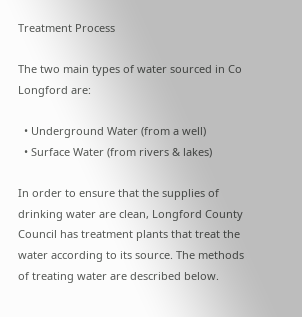Treatment Process

The two main types of water sourced in Co Longford are:

  • Underground Water (from a well)
  • Surface Water (from rivers & lakes)

In order to ensure that the supplies of drinking water are clean, Longford County Council has treatment plants that treat the water according to its source. The methods of treating water are described below.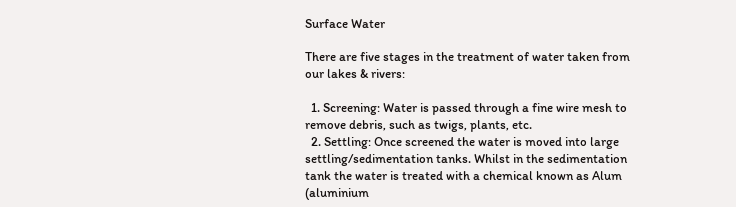Surface Water

There are five stages in the treatment of water taken from our lakes & rivers:

  1. Screening: Water is passed through a fine wire mesh to remove debris, such as twigs, plants, etc.
  2. Settling: Once screened the water is moved into large settling/sedimentation tanks. Whilst in the sedimentation tank the water is treated with a chemical known as Alum (aluminium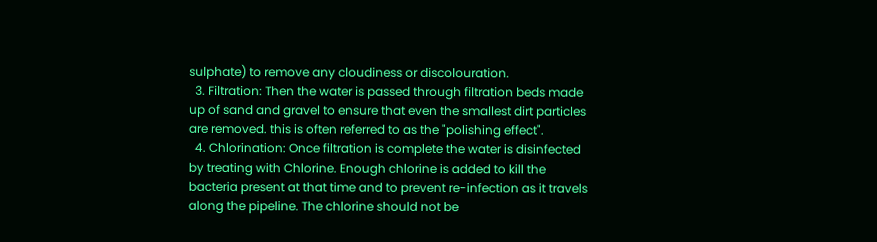sulphate) to remove any cloudiness or discolouration.
  3. Filtration: Then the water is passed through filtration beds made up of sand and gravel to ensure that even the smallest dirt particles are removed. this is often referred to as the "polishing effect".
  4. Chlorination: Once filtration is complete the water is disinfected by treating with Chlorine. Enough chlorine is added to kill the bacteria present at that time and to prevent re-infection as it travels along the pipeline. The chlorine should not be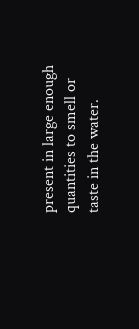present in large enough quantities to smell or taste in the water.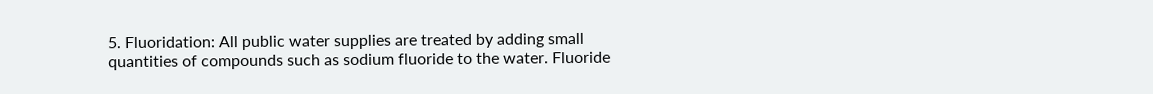5. Fluoridation: All public water supplies are treated by adding small quantities of compounds such as sodium fluoride to the water. Fluoride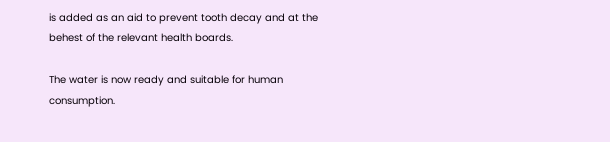is added as an aid to prevent tooth decay and at the behest of the relevant health boards.

The water is now ready and suitable for human consumption.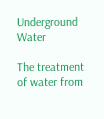Underground Water

The treatment of water from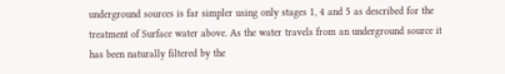underground sources is far simpler using only stages 1, 4 and 5 as described for the treatment of Surface water above. As the water travels from an underground source it has been naturally filtered by the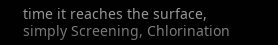time it reaches the surface, simply Screening, Chlorination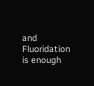and Fluoridation is enough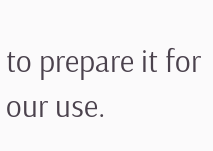to prepare it for our use.